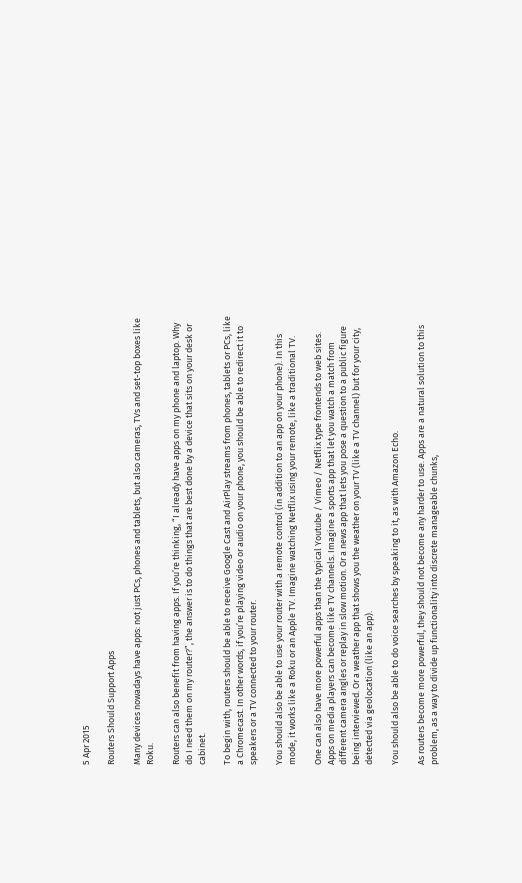5 Apr 2015

Routers Should Support Apps

Many devices nowadays have apps: not just PCs, phones and tablets, but also cameras, TVs and set-top boxes like Roku.

Routers can also benefit from having apps. If you’re thinking, “I already have apps on my phone and laptop. Why do I need them on my router?”, the answer is to do things that are best done by a device that sits on your desk or cabinet.

To begin with, routers should be able to receive Google Cast and AirPlay streams from phones, tablets or PCs, like a Chromecast. In other words, if you’re playing video or audio on your phone, you should be able to redirect it to speakers or a TV connected to your router.

You should also be able to use your router with a remote control (in addition to an app on your phone). In this mode, it works like a Roku or an Apple TV. Imagine watching Netflix using your remote, like a traditional TV.

One can also have more powerful apps than the typical Youtube / Vimeo / Netflix type frontends to web sites. Apps on media players can become like TV channels. Imagine a sports app that let you watch a match from different camera angles or replay in slow motion. Or a news app that lets you pose a question to a public figure being interviewed. Or a weather app that shows you the weather on your TV (like a TV channel) but for your city, detected via geolocation (like an app).

You should also be able to do voice searches by speaking to it, as with Amazon Echo.

As routers become more powerful, they should not become any harder to use. Apps are a natural solution to this problem, as a way to divide up functionality into discrete manageable chunks,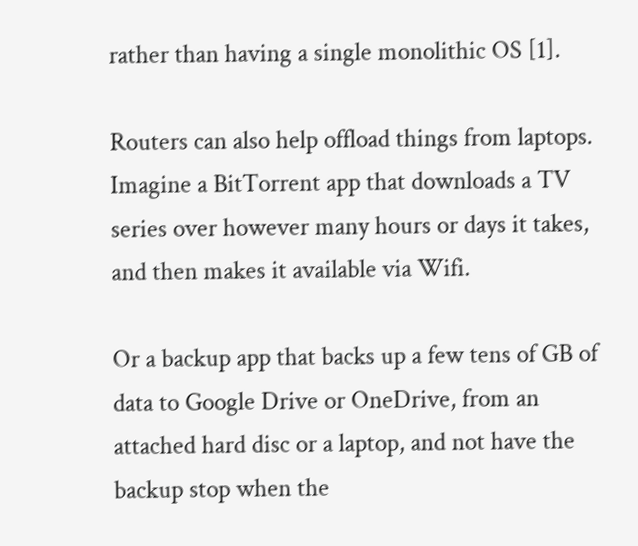rather than having a single monolithic OS [1].

Routers can also help offload things from laptops. Imagine a BitTorrent app that downloads a TV series over however many hours or days it takes, and then makes it available via Wifi.

Or a backup app that backs up a few tens of GB of data to Google Drive or OneDrive, from an attached hard disc or a laptop, and not have the backup stop when the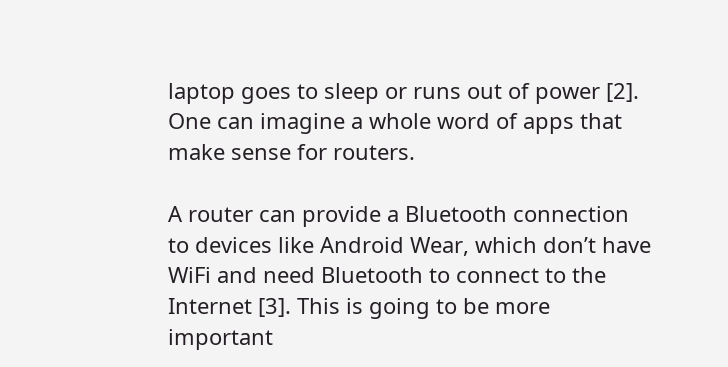laptop goes to sleep or runs out of power [2]. One can imagine a whole word of apps that make sense for routers.

A router can provide a Bluetooth connection to devices like Android Wear, which don’t have WiFi and need Bluetooth to connect to the Internet [3]. This is going to be more important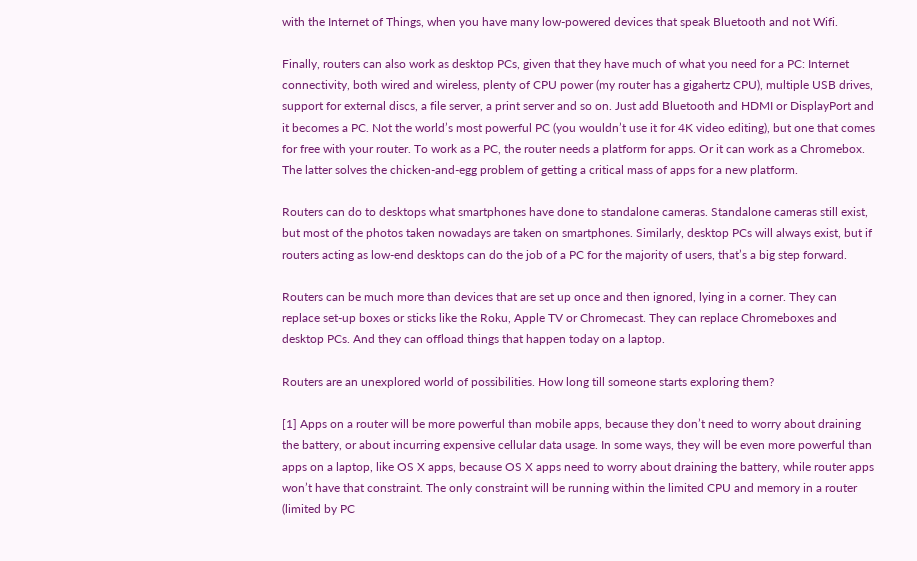with the Internet of Things, when you have many low-powered devices that speak Bluetooth and not Wifi.

Finally, routers can also work as desktop PCs, given that they have much of what you need for a PC: Internet connectivity, both wired and wireless, plenty of CPU power (my router has a gigahertz CPU), multiple USB drives, support for external discs, a file server, a print server and so on. Just add Bluetooth and HDMI or DisplayPort and it becomes a PC. Not the world’s most powerful PC (you wouldn’t use it for 4K video editing), but one that comes for free with your router. To work as a PC, the router needs a platform for apps. Or it can work as a Chromebox. The latter solves the chicken-and-egg problem of getting a critical mass of apps for a new platform.

Routers can do to desktops what smartphones have done to standalone cameras. Standalone cameras still exist, but most of the photos taken nowadays are taken on smartphones. Similarly, desktop PCs will always exist, but if routers acting as low-end desktops can do the job of a PC for the majority of users, that’s a big step forward.

Routers can be much more than devices that are set up once and then ignored, lying in a corner. They can replace set-up boxes or sticks like the Roku, Apple TV or Chromecast. They can replace Chromeboxes and desktop PCs. And they can offload things that happen today on a laptop.

Routers are an unexplored world of possibilities. How long till someone starts exploring them?

[1] Apps on a router will be more powerful than mobile apps, because they don’t need to worry about draining the battery, or about incurring expensive cellular data usage. In some ways, they will be even more powerful than apps on a laptop, like OS X apps, because OS X apps need to worry about draining the battery, while router apps won’t have that constraint. The only constraint will be running within the limited CPU and memory in a router (limited by PC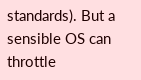standards). But a sensible OS can throttle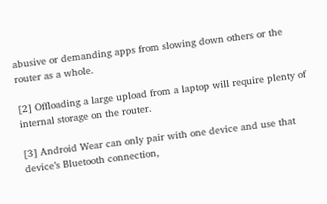abusive or demanding apps from slowing down others or the router as a whole.

[2] Offloading a large upload from a laptop will require plenty of internal storage on the router.

[3] Android Wear can only pair with one device and use that device’s Bluetooth connection,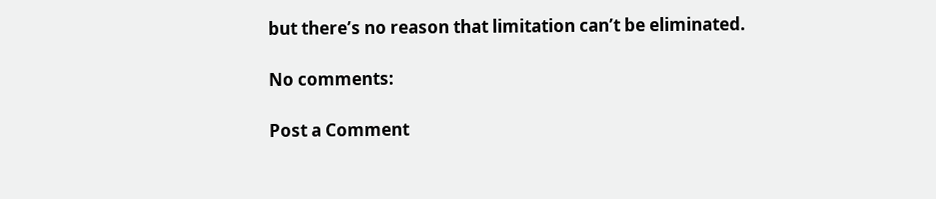but there’s no reason that limitation can’t be eliminated.

No comments:

Post a Comment